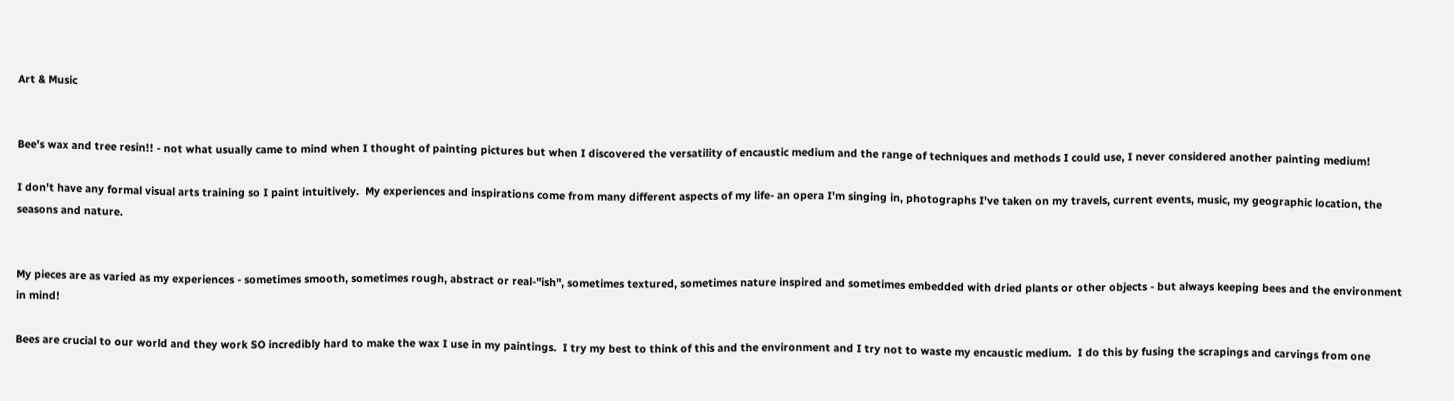Art & Music


Bee's wax and tree resin!! - not what usually came to mind when I thought of painting pictures but when I discovered the versatility of encaustic medium and the range of techniques and methods I could use, I never considered another painting medium!

I don't have any formal visual arts training so I paint intuitively.  My experiences and inspirations come from many different aspects of my life- an opera I'm singing in, photographs I've taken on my travels, current events, music, my geographic location, the seasons and nature.


My pieces are as varied as my experiences - sometimes smooth, sometimes rough, abstract or real-"ish", sometimes textured, sometimes nature inspired and sometimes embedded with dried plants or other objects - but always keeping bees and the environment in mind!

Bees are crucial to our world and they work SO incredibly hard to make the wax I use in my paintings.  I try my best to think of this and the environment and I try not to waste my encaustic medium.  I do this by fusing the scrapings and carvings from one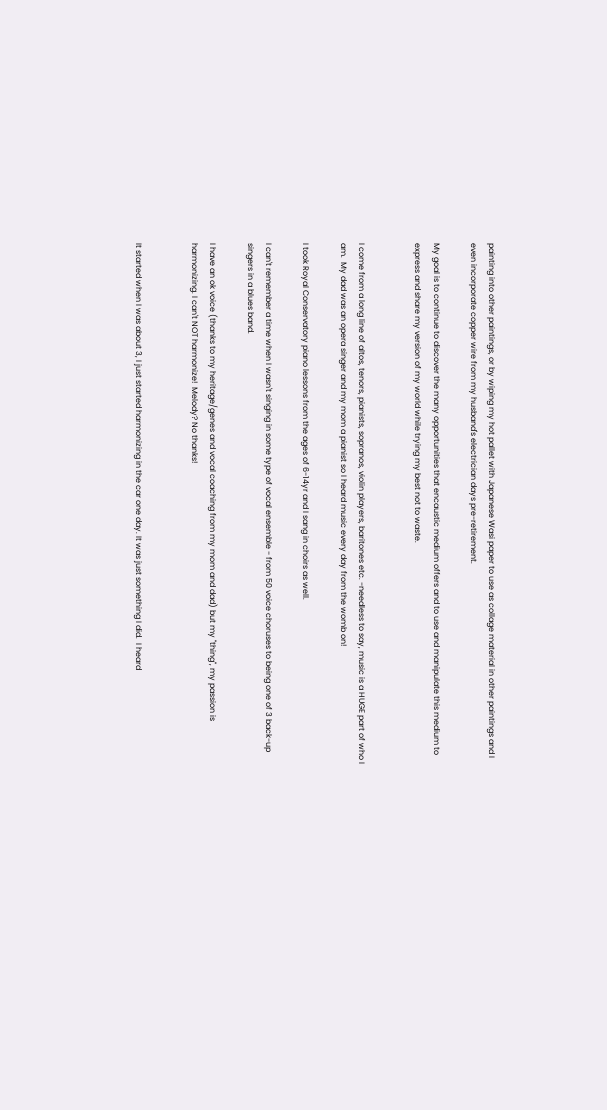painting into other paintings, or by wiping my hot pallet with Japanese Wasi paper to use as collage material in other paintings and I even incorporate copper wire from my husband's electrician days pre-retirement.

My goal is to continue to discover the many opportunities that encaustic medium offers and to use and manipulate this medium to express and share my version of my world while trying my best not to waste.


I come from a long line of altos, tenors, pianists, sopranos, violin players, baritones etc. -needless to say, music is a HUGE part of who I am.  My dad was an opera singer and my mom a pianist so I heard music every day from the womb on!

I took Royal Conservatory piano lessons from the ages of 6-14yr and I sang in choirs as well.

I can't remember a time when I wasn't singing in some type of vocal ensemble - from 50 voice choruses to being one of 3 back-up singers in a blues band.

I have an ok voice (thanks to my heritage/genes and vocal coaching from my mom and dad) but my "thing", my passion is harmonizing. I can't NOT harmonize!  Melody? No thanks!


It started when I was about 3, I just started harmonizing in the car one day. It was just something I did.  I heard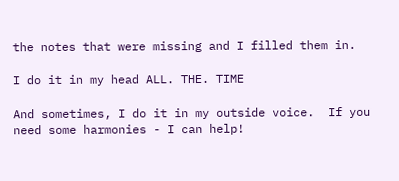the notes that were missing and I filled them in.

I do it in my head ALL. THE. TIME

And sometimes, I do it in my outside voice.  If you need some harmonies - I can help!